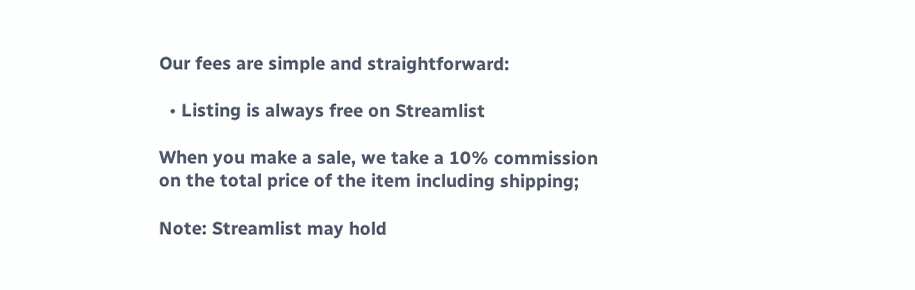Our fees are simple and straightforward:

  • Listing is always free on Streamlist

When you make a sale, we take a 10% commission on the total price of the item including shipping;

Note: Streamlist may hold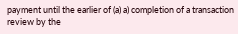payment until the earlier of (a) a) completion of a transaction review by the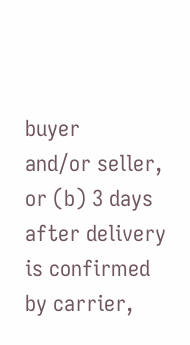buyer
and/or seller, or (b) 3 days after delivery is confirmed by carrier,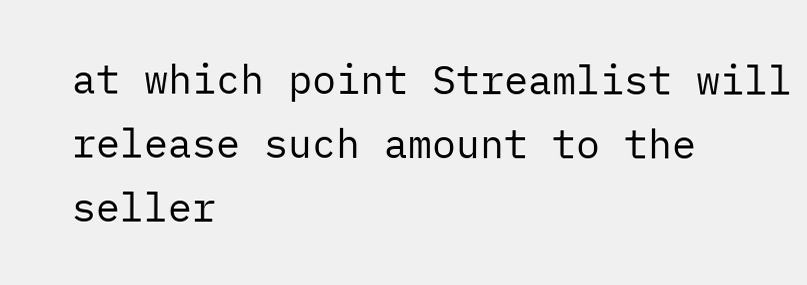at which point Streamlist will release such amount to the seller